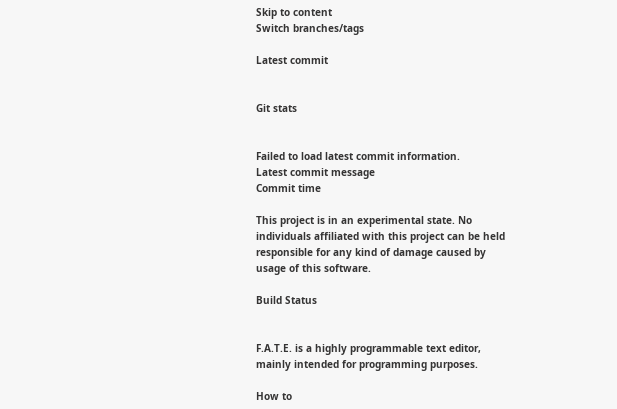Skip to content
Switch branches/tags

Latest commit


Git stats


Failed to load latest commit information.
Latest commit message
Commit time

This project is in an experimental state. No individuals affiliated with this project can be held responsible for any kind of damage caused by usage of this software.

Build Status


F.A.T.E. is a highly programmable text editor, mainly intended for programming purposes.

How to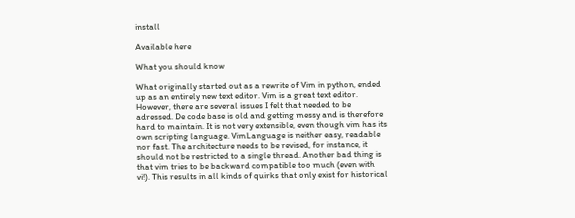install

Available here

What you should know

What originally started out as a rewrite of Vim in python, ended up as an entirely new text editor. Vim is a great text editor. However, there are several issues I felt that needed to be adressed. De code base is old and getting messy and is therefore hard to maintain. It is not very extensible, even though vim has its own scripting language. VimLanguage is neither easy, readable nor fast. The architecture needs to be revised, for instance, it should not be restricted to a single thread. Another bad thing is that vim tries to be backward compatible too much (even with vi!). This results in all kinds of quirks that only exist for historical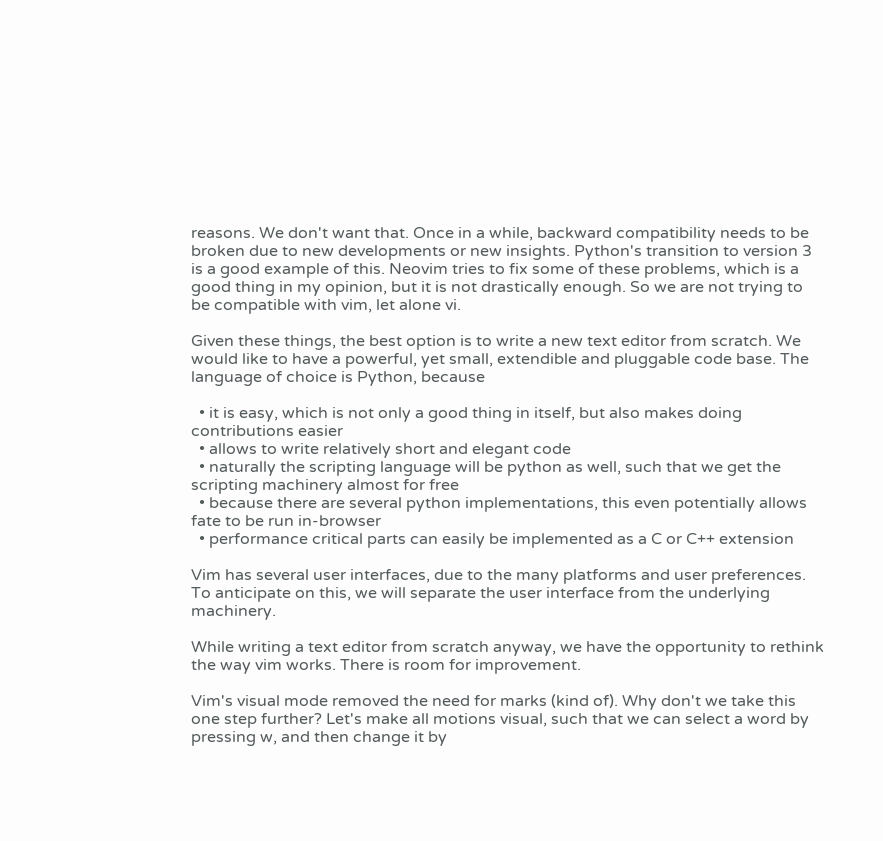reasons. We don't want that. Once in a while, backward compatibility needs to be broken due to new developments or new insights. Python's transition to version 3 is a good example of this. Neovim tries to fix some of these problems, which is a good thing in my opinion, but it is not drastically enough. So we are not trying to be compatible with vim, let alone vi.

Given these things, the best option is to write a new text editor from scratch. We would like to have a powerful, yet small, extendible and pluggable code base. The language of choice is Python, because

  • it is easy, which is not only a good thing in itself, but also makes doing contributions easier
  • allows to write relatively short and elegant code
  • naturally the scripting language will be python as well, such that we get the scripting machinery almost for free
  • because there are several python implementations, this even potentially allows fate to be run in-browser
  • performance critical parts can easily be implemented as a C or C++ extension

Vim has several user interfaces, due to the many platforms and user preferences. To anticipate on this, we will separate the user interface from the underlying machinery.

While writing a text editor from scratch anyway, we have the opportunity to rethink the way vim works. There is room for improvement.

Vim's visual mode removed the need for marks (kind of). Why don't we take this one step further? Let's make all motions visual, such that we can select a word by pressing w, and then change it by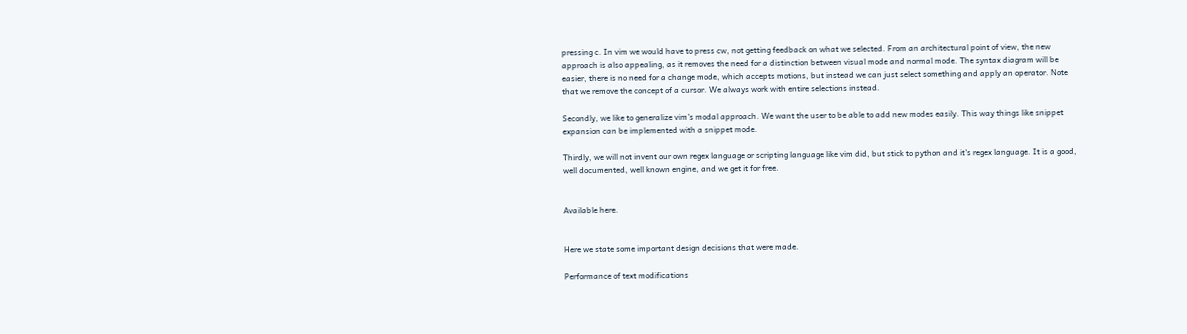pressing c. In vim we would have to press cw, not getting feedback on what we selected. From an architectural point of view, the new approach is also appealing, as it removes the need for a distinction between visual mode and normal mode. The syntax diagram will be easier, there is no need for a change mode, which accepts motions, but instead we can just select something and apply an operator. Note that we remove the concept of a cursor. We always work with entire selections instead.

Secondly, we like to generalize vim's modal approach. We want the user to be able to add new modes easily. This way things like snippet expansion can be implemented with a snippet mode.

Thirdly, we will not invent our own regex language or scripting language like vim did, but stick to python and it's regex language. It is a good, well documented, well known engine, and we get it for free.


Available here.


Here we state some important design decisions that were made.

Performance of text modifications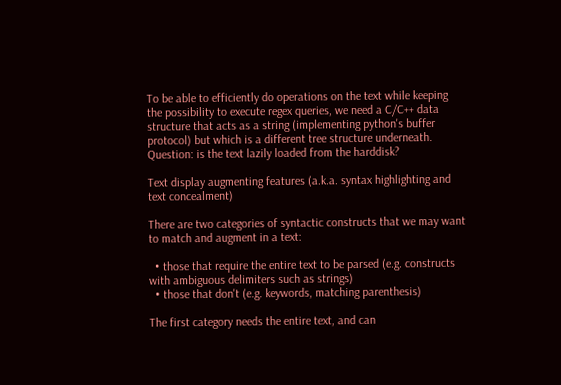To be able to efficiently do operations on the text while keeping the possibility to execute regex queries, we need a C/C++ data structure that acts as a string (implementing python's buffer protocol) but which is a different tree structure underneath. Question: is the text lazily loaded from the harddisk?

Text display augmenting features (a.k.a. syntax highlighting and text concealment)

There are two categories of syntactic constructs that we may want to match and augment in a text:

  • those that require the entire text to be parsed (e.g. constructs with ambiguous delimiters such as strings)
  • those that don't (e.g. keywords, matching parenthesis)

The first category needs the entire text, and can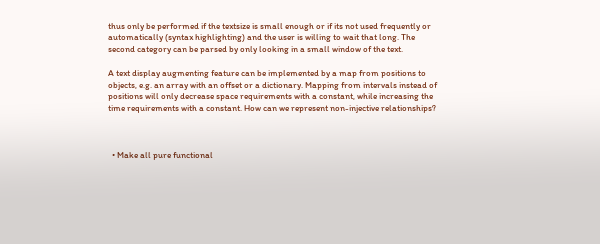thus only be performed if the textsize is small enough or if its not used frequently or automatically (syntax highlighting) and the user is willing to wait that long. The second category can be parsed by only looking in a small window of the text.

A text display augmenting feature can be implemented by a map from positions to objects, e.g. an array with an offset or a dictionary. Mapping from intervals instead of positions will only decrease space requirements with a constant, while increasing the time requirements with a constant. How can we represent non-injective relationships?



  • Make all pure functional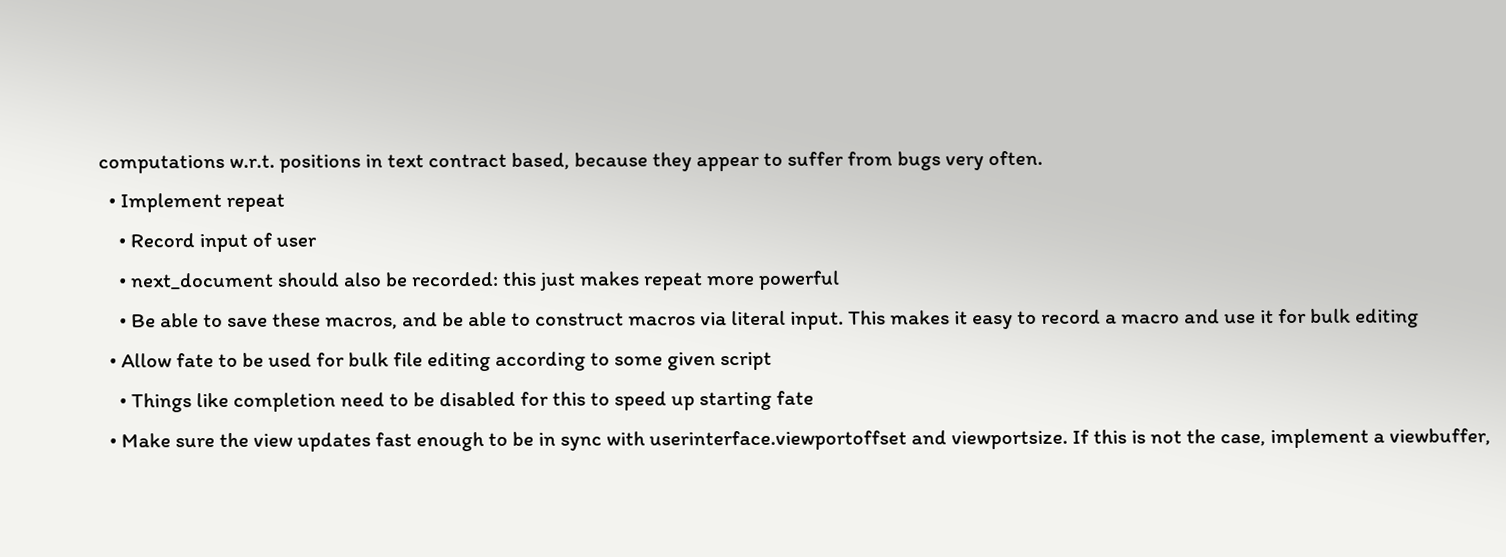computations w.r.t. positions in text contract based, because they appear to suffer from bugs very often.
  • Implement repeat
    • Record input of user
    • next_document should also be recorded: this just makes repeat more powerful
    • Be able to save these macros, and be able to construct macros via literal input. This makes it easy to record a macro and use it for bulk editing
  • Allow fate to be used for bulk file editing according to some given script
    • Things like completion need to be disabled for this to speed up starting fate
  • Make sure the view updates fast enough to be in sync with userinterface.viewportoffset and viewportsize. If this is not the case, implement a viewbuffer,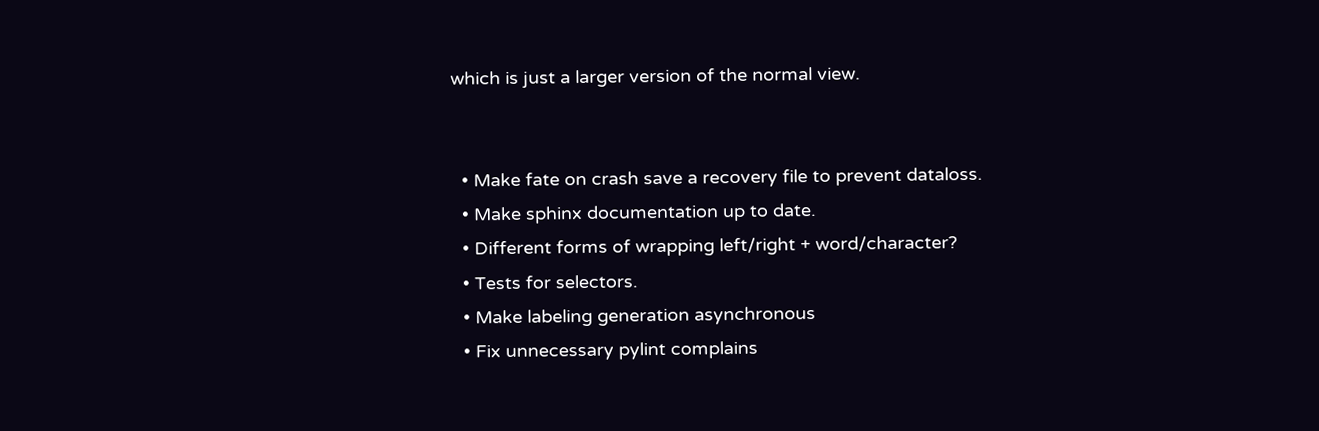which is just a larger version of the normal view.


  • Make fate on crash save a recovery file to prevent dataloss.
  • Make sphinx documentation up to date.
  • Different forms of wrapping left/right + word/character?
  • Tests for selectors.
  • Make labeling generation asynchronous
  • Fix unnecessary pylint complains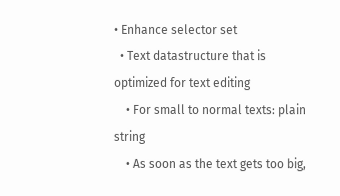• Enhance selector set
  • Text datastructure that is optimized for text editing
    • For small to normal texts: plain string
    • As soon as the text gets too big,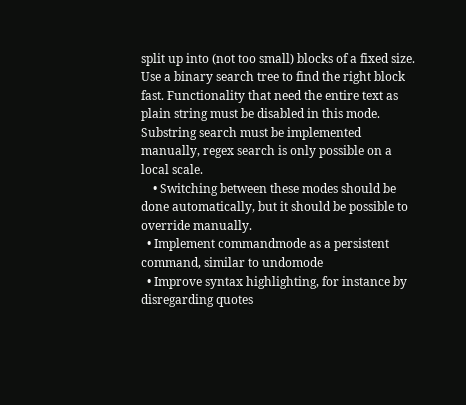split up into (not too small) blocks of a fixed size. Use a binary search tree to find the right block fast. Functionality that need the entire text as plain string must be disabled in this mode. Substring search must be implemented manually, regex search is only possible on a local scale.
    • Switching between these modes should be done automatically, but it should be possible to override manually.
  • Implement commandmode as a persistent command, similar to undomode
  • Improve syntax highlighting, for instance by disregarding quotes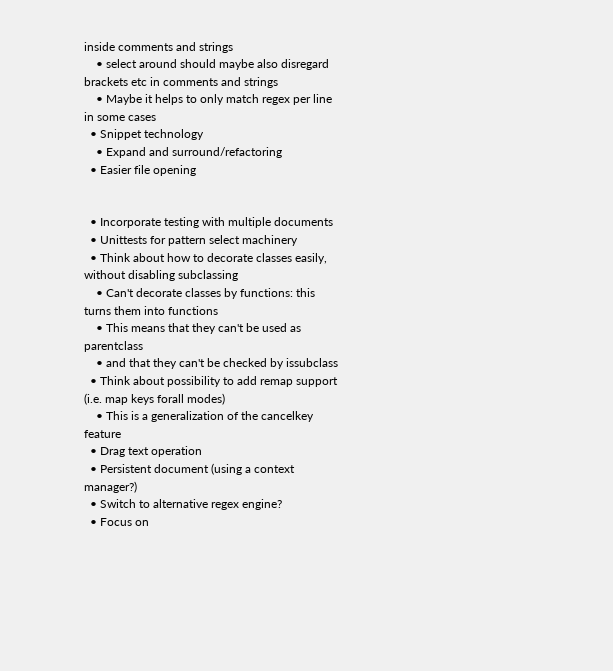inside comments and strings
    • select around should maybe also disregard brackets etc in comments and strings
    • Maybe it helps to only match regex per line in some cases
  • Snippet technology
    • Expand and surround/refactoring
  • Easier file opening


  • Incorporate testing with multiple documents
  • Unittests for pattern select machinery
  • Think about how to decorate classes easily, without disabling subclassing
    • Can't decorate classes by functions: this turns them into functions
    • This means that they can't be used as parentclass
    • and that they can't be checked by issubclass
  • Think about possibility to add remap support (i.e. map keys forall modes)
    • This is a generalization of the cancelkey feature
  • Drag text operation
  • Persistent document (using a context manager?)
  • Switch to alternative regex engine?
  • Focus on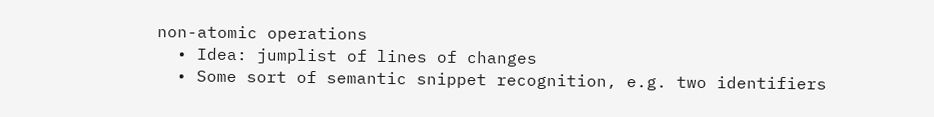non-atomic operations
  • Idea: jumplist of lines of changes
  • Some sort of semantic snippet recognition, e.g. two identifiers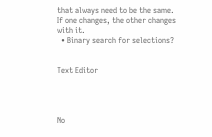that always need to be the same. If one changes, the other changes with it.
  • Binary search for selections?


Text Editor




No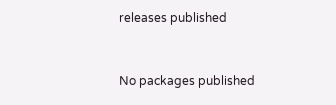releases published


No packages published